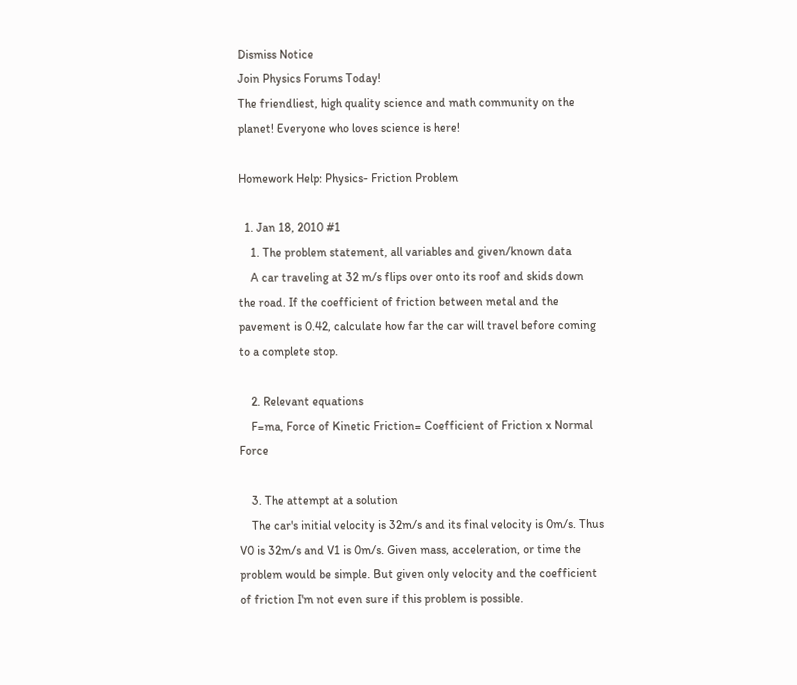Dismiss Notice
Join Physics Forums Today!
The friendliest, high quality science and math community on the planet! Everyone who loves science is here!

Homework Help: Physics- Friction Problem

  1. Jan 18, 2010 #1
    1. The problem statement, all variables and given/known data
    A car traveling at 32 m/s flips over onto its roof and skids down the road. If the coefficient of friction between metal and the pavement is 0.42, calculate how far the car will travel before coming to a complete stop.

    2. Relevant equations
    F=ma, Force of Kinetic Friction= Coefficient of Friction x Normal Force

    3. The attempt at a solution
    The car's initial velocity is 32m/s and its final velocity is 0m/s. Thus V0 is 32m/s and V1 is 0m/s. Given mass, acceleration, or time the problem would be simple. But given only velocity and the coefficient of friction I'm not even sure if this problem is possible.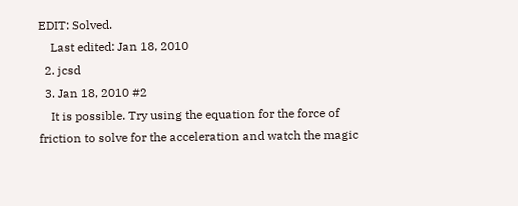EDIT: Solved.
    Last edited: Jan 18, 2010
  2. jcsd
  3. Jan 18, 2010 #2
    It is possible. Try using the equation for the force of friction to solve for the acceleration and watch the magic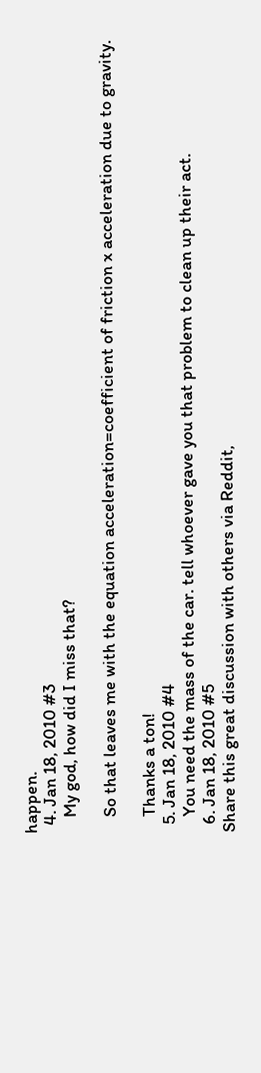happen.
  4. Jan 18, 2010 #3
    My god, how did I miss that?

    So that leaves me with the equation acceleration=coefficient of friction x acceleration due to gravity.

    Thanks a ton!
  5. Jan 18, 2010 #4
    You need the mass of the car. tell whoever gave you that problem to clean up their act.
  6. Jan 18, 2010 #5
Share this great discussion with others via Reddit,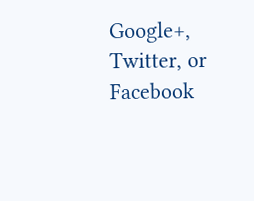Google+, Twitter, or Facebook